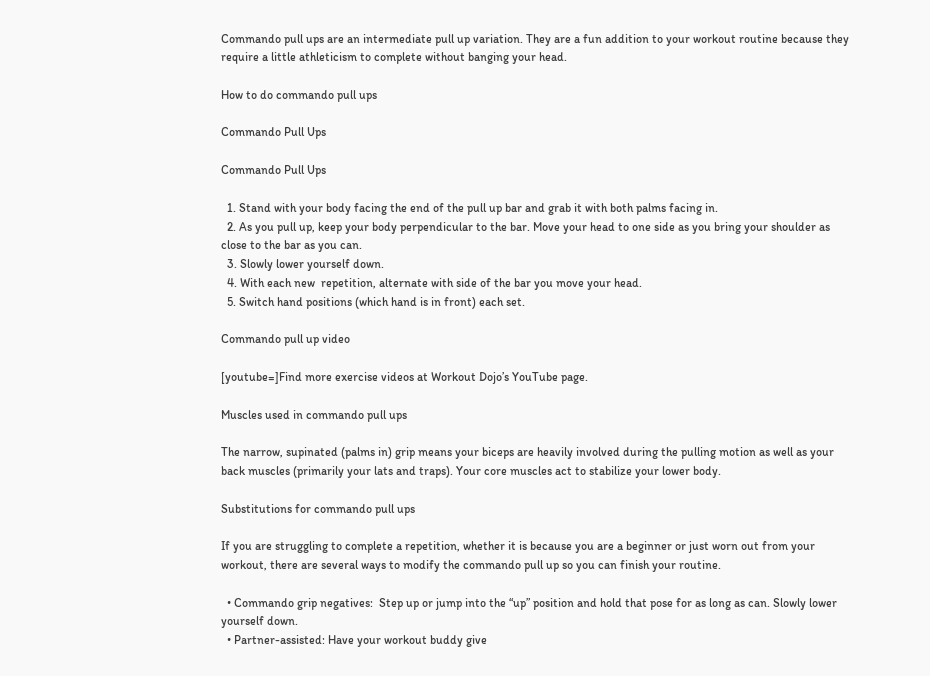Commando pull ups are an intermediate pull up variation. They are a fun addition to your workout routine because they require a little athleticism to complete without banging your head.

How to do commando pull ups

Commando Pull Ups

Commando Pull Ups

  1. Stand with your body facing the end of the pull up bar and grab it with both palms facing in.
  2. As you pull up, keep your body perpendicular to the bar. Move your head to one side as you bring your shoulder as close to the bar as you can.
  3. Slowly lower yourself down.
  4. With each new  repetition, alternate with side of the bar you move your head.
  5. Switch hand positions (which hand is in front) each set.

Commando pull up video

[youtube=]Find more exercise videos at Workout Dojo’s YouTube page.

Muscles used in commando pull ups

The narrow, supinated (palms in) grip means your biceps are heavily involved during the pulling motion as well as your back muscles (primarily your lats and traps). Your core muscles act to stabilize your lower body.

Substitutions for commando pull ups

If you are struggling to complete a repetition, whether it is because you are a beginner or just worn out from your workout, there are several ways to modify the commando pull up so you can finish your routine.

  • Commando grip negatives:  Step up or jump into the “up” position and hold that pose for as long as can. Slowly lower yourself down.
  • Partner-assisted: Have your workout buddy give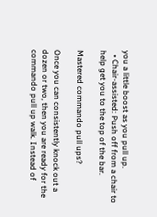you a little boost as you pull up.
  • Chair-assisted: Push off from a chair to help get you to the top of the bar.

Mastered commando pull ups?

Once you can consistently knock out a dozen or two, then you are ready for the commando pull up walk. Instead of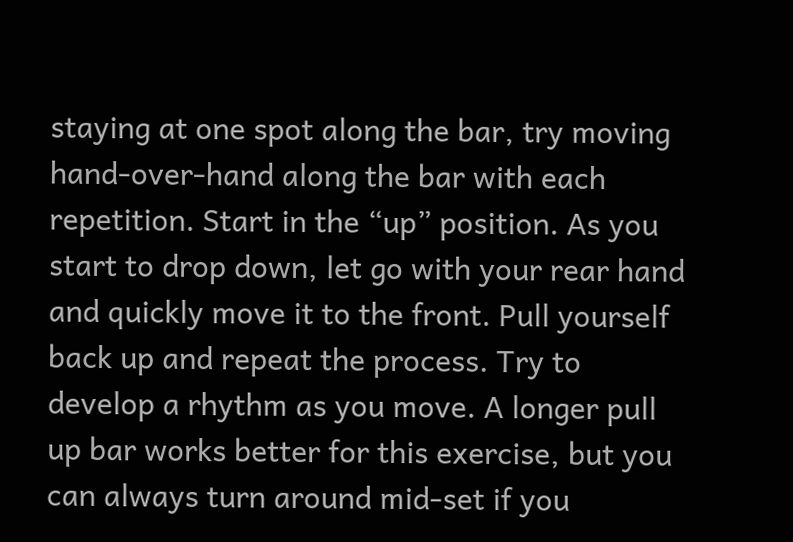staying at one spot along the bar, try moving hand-over-hand along the bar with each repetition. Start in the “up” position. As you start to drop down, let go with your rear hand and quickly move it to the front. Pull yourself back up and repeat the process. Try to develop a rhythm as you move. A longer pull up bar works better for this exercise, but you can always turn around mid-set if you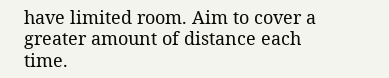have limited room. Aim to cover a greater amount of distance each time.